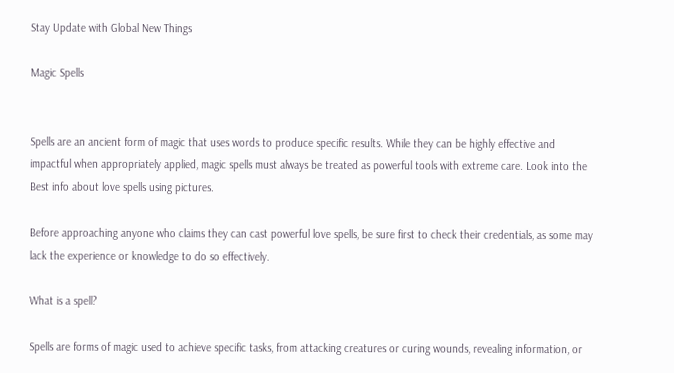Stay Update with Global New Things

Magic Spells


Spells are an ancient form of magic that uses words to produce specific results. While they can be highly effective and impactful when appropriately applied, magic spells must always be treated as powerful tools with extreme care. Look into the Best info about love spells using pictures.

Before approaching anyone who claims they can cast powerful love spells, be sure first to check their credentials, as some may lack the experience or knowledge to do so effectively.

What is a spell?

Spells are forms of magic used to achieve specific tasks, from attacking creatures or curing wounds, revealing information, or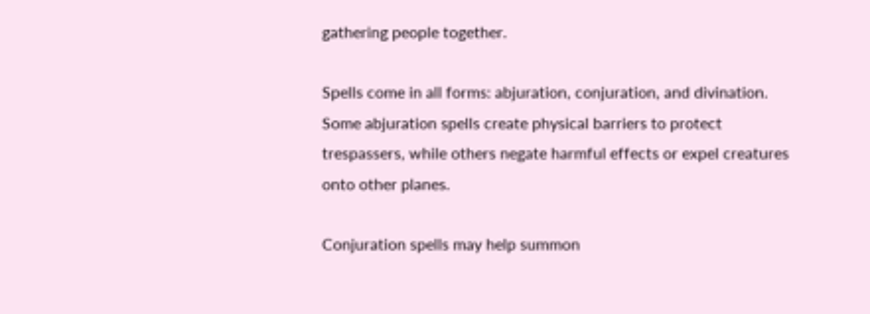gathering people together.

Spells come in all forms: abjuration, conjuration, and divination. Some abjuration spells create physical barriers to protect trespassers, while others negate harmful effects or expel creatures onto other planes.

Conjuration spells may help summon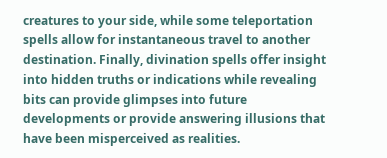creatures to your side, while some teleportation spells allow for instantaneous travel to another destination. Finally, divination spells offer insight into hidden truths or indications while revealing bits can provide glimpses into future developments or provide answering illusions that have been misperceived as realities.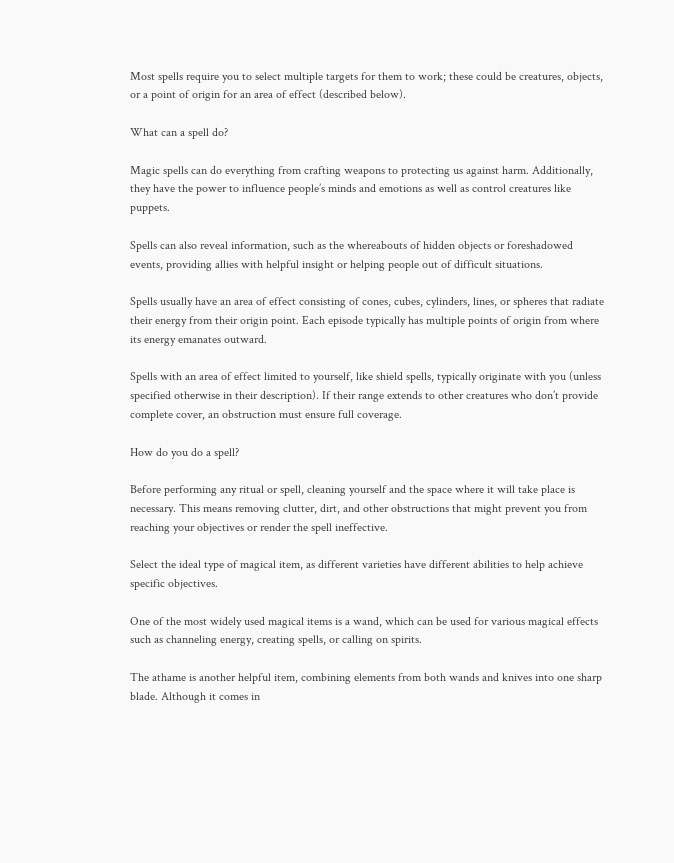Most spells require you to select multiple targets for them to work; these could be creatures, objects, or a point of origin for an area of effect (described below).

What can a spell do?

Magic spells can do everything from crafting weapons to protecting us against harm. Additionally, they have the power to influence people’s minds and emotions as well as control creatures like puppets.

Spells can also reveal information, such as the whereabouts of hidden objects or foreshadowed events, providing allies with helpful insight or helping people out of difficult situations.

Spells usually have an area of effect consisting of cones, cubes, cylinders, lines, or spheres that radiate their energy from their origin point. Each episode typically has multiple points of origin from where its energy emanates outward.

Spells with an area of effect limited to yourself, like shield spells, typically originate with you (unless specified otherwise in their description). If their range extends to other creatures who don’t provide complete cover, an obstruction must ensure full coverage.

How do you do a spell?

Before performing any ritual or spell, cleaning yourself and the space where it will take place is necessary. This means removing clutter, dirt, and other obstructions that might prevent you from reaching your objectives or render the spell ineffective.

Select the ideal type of magical item, as different varieties have different abilities to help achieve specific objectives.

One of the most widely used magical items is a wand, which can be used for various magical effects such as channeling energy, creating spells, or calling on spirits.

The athame is another helpful item, combining elements from both wands and knives into one sharp blade. Although it comes in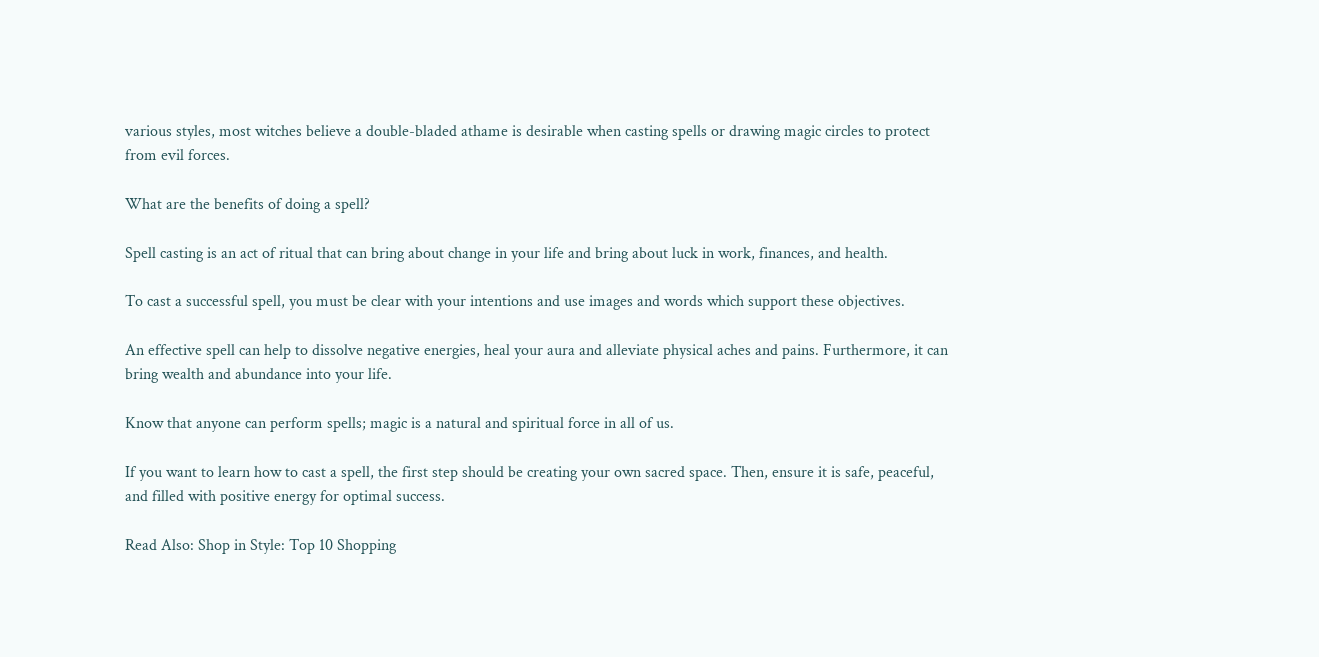various styles, most witches believe a double-bladed athame is desirable when casting spells or drawing magic circles to protect from evil forces.

What are the benefits of doing a spell?

Spell casting is an act of ritual that can bring about change in your life and bring about luck in work, finances, and health.

To cast a successful spell, you must be clear with your intentions and use images and words which support these objectives.

An effective spell can help to dissolve negative energies, heal your aura and alleviate physical aches and pains. Furthermore, it can bring wealth and abundance into your life.

Know that anyone can perform spells; magic is a natural and spiritual force in all of us.

If you want to learn how to cast a spell, the first step should be creating your own sacred space. Then, ensure it is safe, peaceful, and filled with positive energy for optimal success.

Read Also: Shop in Style: Top 10 Shopping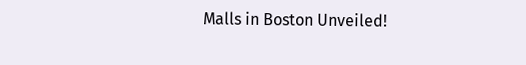Malls in Boston Unveiled!